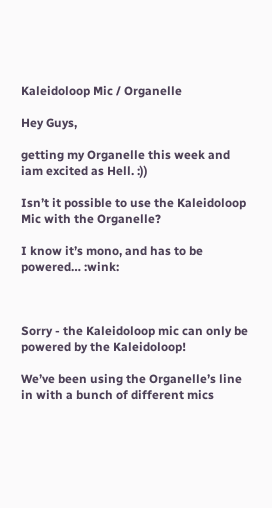Kaleidoloop Mic / Organelle

Hey Guys,

getting my Organelle this week and iam excited as Hell. :))

Isn’t it possible to use the Kaleidoloop Mic with the Organelle?

I know it’s mono, and has to be powered… :wink:



Sorry - the Kaleidoloop mic can only be powered by the Kaleidoloop!

We’ve been using the Organelle’s line in with a bunch of different mics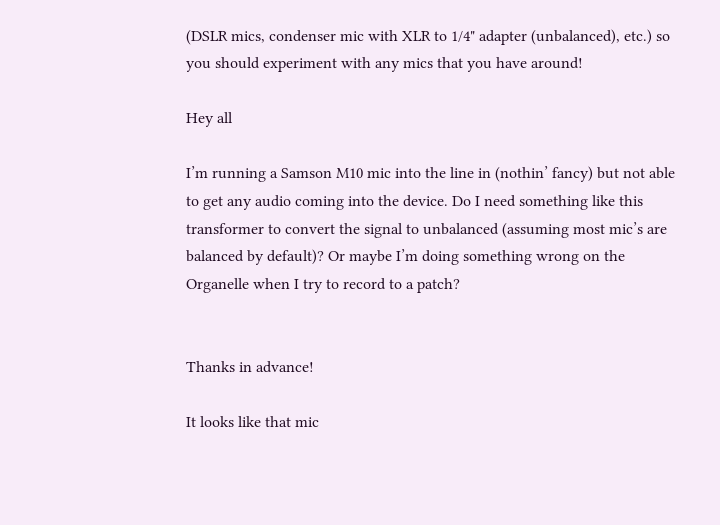(DSLR mics, condenser mic with XLR to 1/4" adapter (unbalanced), etc.) so you should experiment with any mics that you have around!

Hey all

I’m running a Samson M10 mic into the line in (nothin’ fancy) but not able to get any audio coming into the device. Do I need something like this transformer to convert the signal to unbalanced (assuming most mic’s are balanced by default)? Or maybe I’m doing something wrong on the Organelle when I try to record to a patch?


Thanks in advance!

It looks like that mic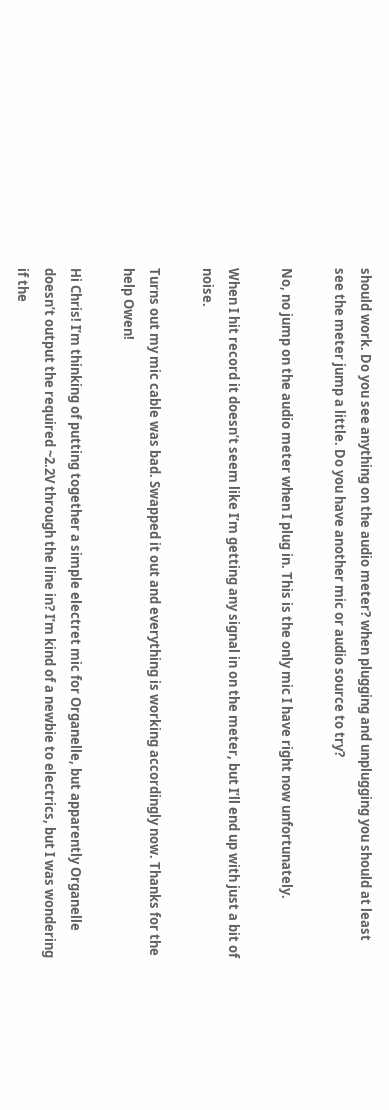should work. Do you see anything on the audio meter? when plugging and unplugging you should at least see the meter jump a little. Do you have another mic or audio source to try?

No, no jump on the audio meter when I plug in. This is the only mic I have right now unfortunately.

When I hit record it doesn’t seem like I’m getting any signal in on the meter, but I’ll end up with just a bit of noise.

Turns out my mic cable was bad. Swapped it out and everything is working accordingly now. Thanks for the help Owen!

Hi Chris! I’m thinking of putting together a simple electret mic for Organelle, but apparently Organelle doesn’t output the required ~2.2V through the line in? I’m kind of a newbie to electrics, but I was wondering if the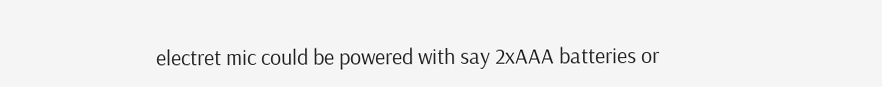electret mic could be powered with say 2xAAA batteries or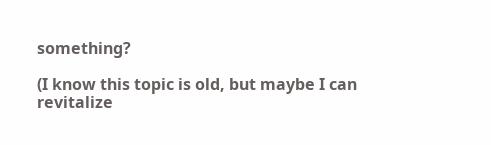something?

(I know this topic is old, but maybe I can revitalize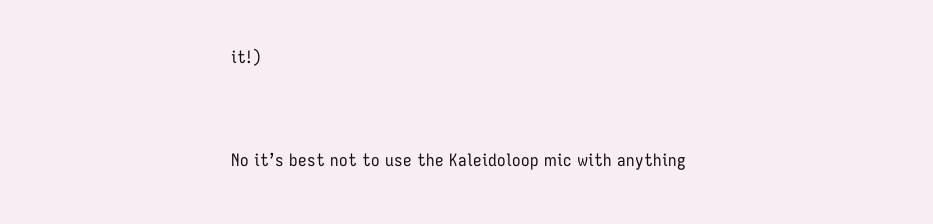it!)


No it’s best not to use the Kaleidoloop mic with anything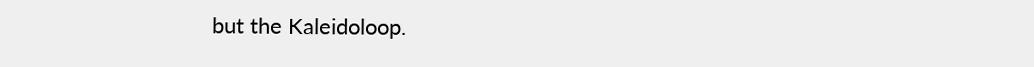but the Kaleidoloop.